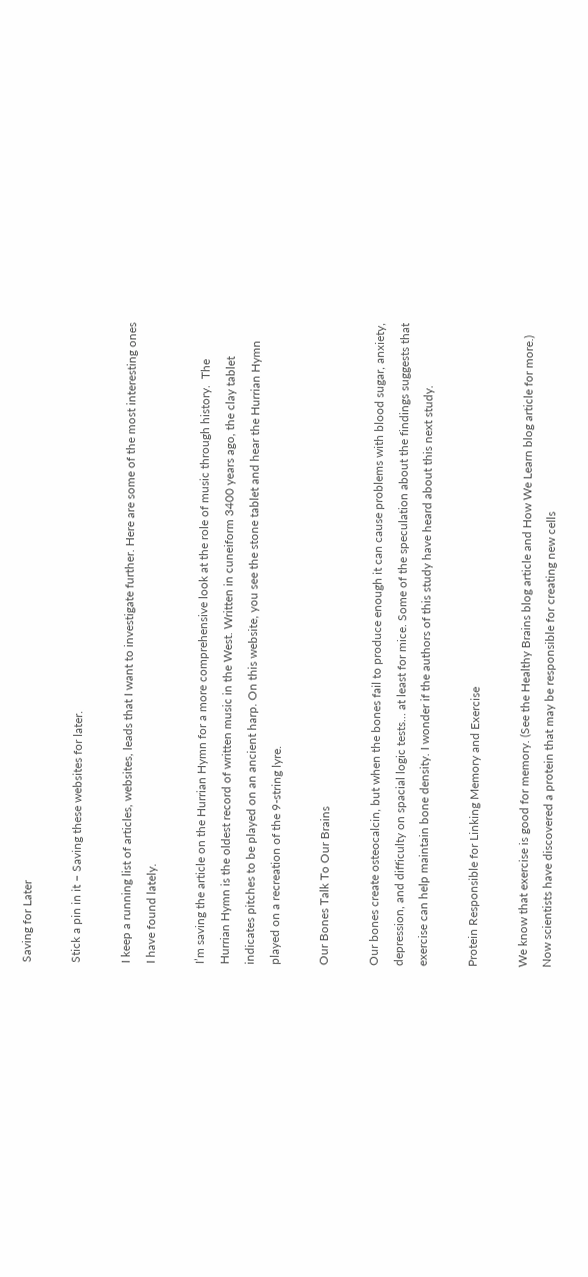Saving for Later

Stick a pin in it – Saving these websites for later.

I keep a running list of articles, websites, leads that I want to investigate further. Here are some of the most interesting ones I have found lately.

I’m saving the article on the Hurrian Hymn for a more comprehensive look at the role of music through history.  The Hurrian Hymn is the oldest record of written music in the West. Written in cuneiform 3400 years ago, the clay tablet indicates pitches to be played on an ancient harp. On this website, you see the stone tablet and hear the Hurrian Hymn played on a recreation of the 9-string lyre.

Our Bones Talk To Our Brains

Our bones create osteocalcin, but when the bones fail to produce enough it can cause problems with blood sugar, anxiety, depression, and difficulty on spacial logic tests… at least for mice. Some of the speculation about the findings suggests that exercise can help maintain bone density. I wonder if the authors of this study have heard about this next study.

Protein Responsible for Linking Memory and Exercise

We know that exercise is good for memory. (See the Healthy Brains blog article and How We Learn blog article for more.) Now scientists have discovered a protein that may be responsible for creating new cells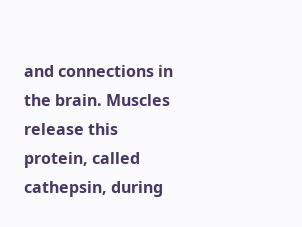and connections in the brain. Muscles release this protein, called cathepsin, during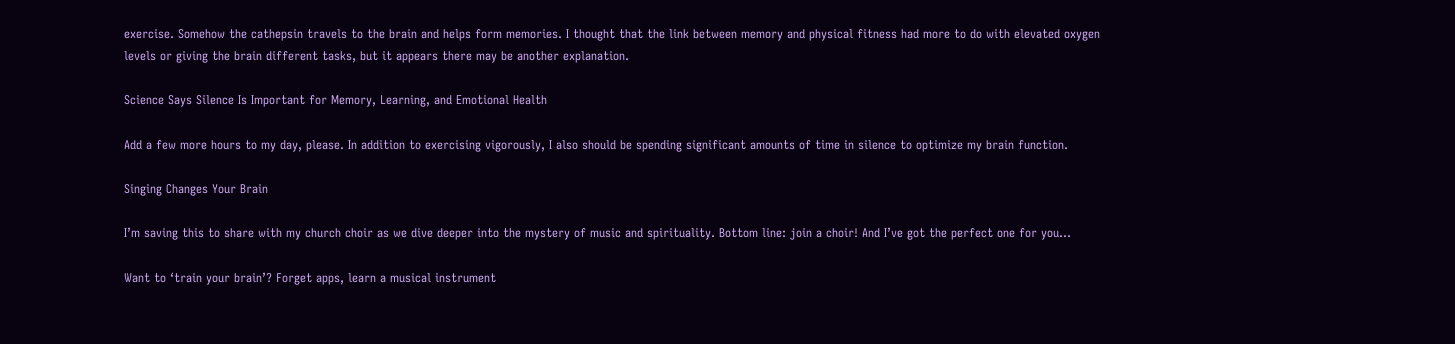exercise. Somehow the cathepsin travels to the brain and helps form memories. I thought that the link between memory and physical fitness had more to do with elevated oxygen levels or giving the brain different tasks, but it appears there may be another explanation.

Science Says Silence Is Important for Memory, Learning, and Emotional Health

Add a few more hours to my day, please. In addition to exercising vigorously, I also should be spending significant amounts of time in silence to optimize my brain function.

Singing Changes Your Brain

I’m saving this to share with my church choir as we dive deeper into the mystery of music and spirituality. Bottom line: join a choir! And I’ve got the perfect one for you…

Want to ‘train your brain’? Forget apps, learn a musical instrument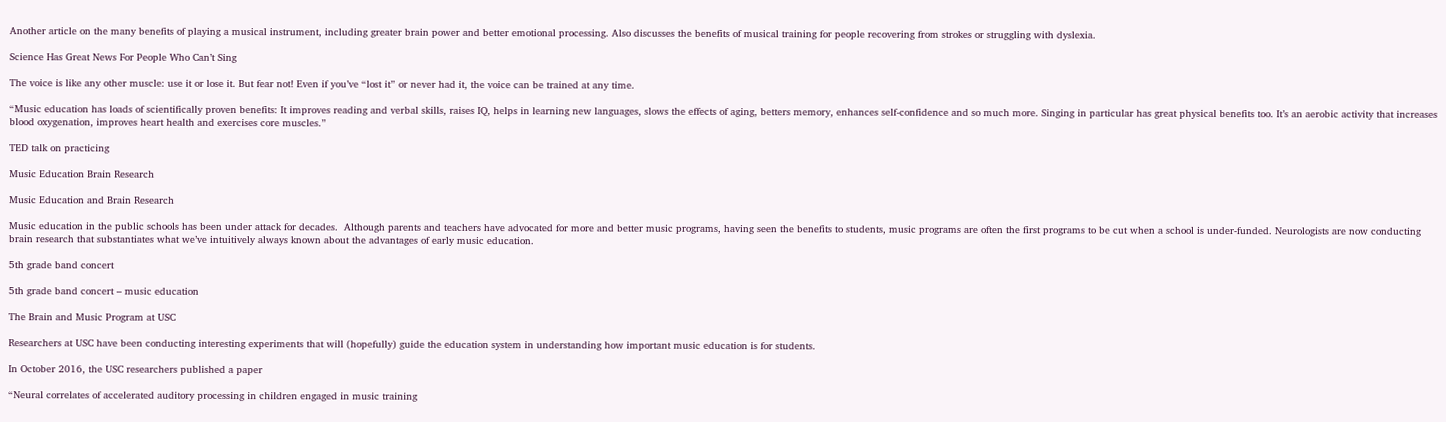Another article on the many benefits of playing a musical instrument, including greater brain power and better emotional processing. Also discusses the benefits of musical training for people recovering from strokes or struggling with dyslexia.

Science Has Great News For People Who Can’t Sing

The voice is like any other muscle: use it or lose it. But fear not! Even if you’ve “lost it” or never had it, the voice can be trained at any time.

“Music education has loads of scientifically proven benefits: It improves reading and verbal skills, raises IQ, helps in learning new languages, slows the effects of aging, betters memory, enhances self-confidence and so much more. Singing in particular has great physical benefits too. It’s an aerobic activity that increases blood oxygenation, improves heart health and exercises core muscles.”

TED talk on practicing

Music Education Brain Research

Music Education and Brain Research

Music education in the public schools has been under attack for decades.  Although parents and teachers have advocated for more and better music programs, having seen the benefits to students, music programs are often the first programs to be cut when a school is under-funded. Neurologists are now conducting brain research that substantiates what we’ve intuitively always known about the advantages of early music education.

5th grade band concert

5th grade band concert – music education

The Brain and Music Program at USC

Researchers at USC have been conducting interesting experiments that will (hopefully) guide the education system in understanding how important music education is for students.

In October 2016, the USC researchers published a paper

“Neural correlates of accelerated auditory processing in children engaged in music training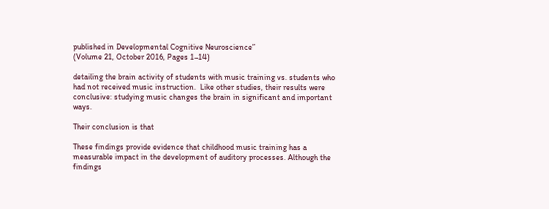published in Developmental Cognitive Neuroscience”
(Volume 21, October 2016, Pages 1–14)

detailing the brain activity of students with music training vs. students who had not received music instruction.  Like other studies, their results were conclusive: studying music changes the brain in significant and important ways.

Their conclusion is that

These findings provide evidence that childhood music training has a measurable impact in the development of auditory processes. Although the findings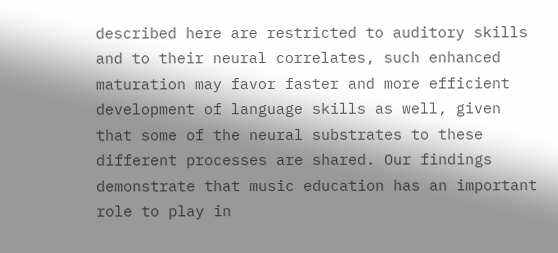described here are restricted to auditory skills and to their neural correlates, such enhanced maturation may favor faster and more efficient development of language skills as well, given that some of the neural substrates to these different processes are shared. Our findings demonstrate that music education has an important role to play in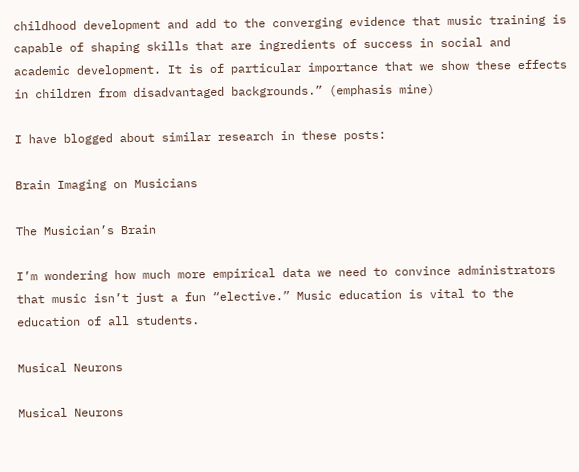childhood development and add to the converging evidence that music training is capable of shaping skills that are ingredients of success in social and academic development. It is of particular importance that we show these effects in children from disadvantaged backgrounds.” (emphasis mine)

I have blogged about similar research in these posts:

Brain Imaging on Musicians

The Musician’s Brain

I’m wondering how much more empirical data we need to convince administrators that music isn’t just a fun “elective.” Music education is vital to the education of all students.

Musical Neurons

Musical Neurons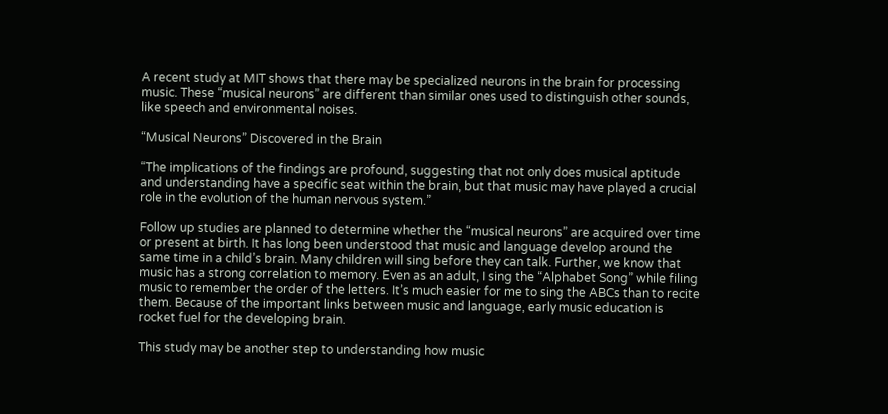A recent study at MIT shows that there may be specialized neurons in the brain for processing music. These “musical neurons” are different than similar ones used to distinguish other sounds, like speech and environmental noises.

“Musical Neurons” Discovered in the Brain

“The implications of the findings are profound, suggesting that not only does musical aptitude and understanding have a specific seat within the brain, but that music may have played a crucial role in the evolution of the human nervous system.”

Follow up studies are planned to determine whether the “musical neurons” are acquired over time or present at birth. It has long been understood that music and language develop around the same time in a child’s brain. Many children will sing before they can talk. Further, we know that music has a strong correlation to memory. Even as an adult, I sing the “Alphabet Song” while filing music to remember the order of the letters. It’s much easier for me to sing the ABCs than to recite them. Because of the important links between music and language, early music education is rocket fuel for the developing brain.

This study may be another step to understanding how music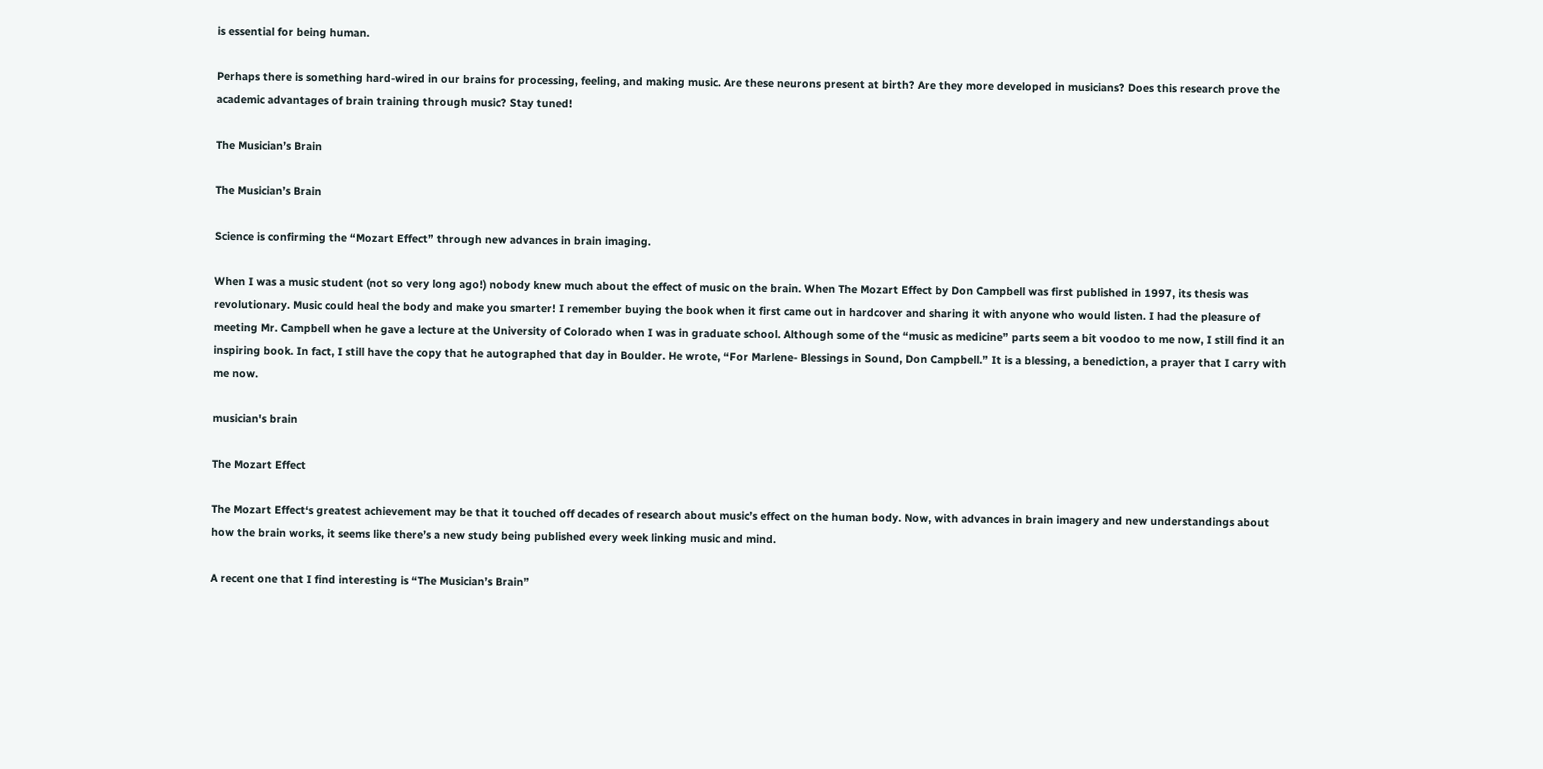is essential for being human.

Perhaps there is something hard-wired in our brains for processing, feeling, and making music. Are these neurons present at birth? Are they more developed in musicians? Does this research prove the academic advantages of brain training through music? Stay tuned!

The Musician’s Brain

The Musician’s Brain

Science is confirming the “Mozart Effect” through new advances in brain imaging.

When I was a music student (not so very long ago!) nobody knew much about the effect of music on the brain. When The Mozart Effect by Don Campbell was first published in 1997, its thesis was revolutionary. Music could heal the body and make you smarter! I remember buying the book when it first came out in hardcover and sharing it with anyone who would listen. I had the pleasure of meeting Mr. Campbell when he gave a lecture at the University of Colorado when I was in graduate school. Although some of the “music as medicine” parts seem a bit voodoo to me now, I still find it an inspiring book. In fact, I still have the copy that he autographed that day in Boulder. He wrote, “For Marlene- Blessings in Sound, Don Campbell.” It is a blessing, a benediction, a prayer that I carry with me now.

musician's brain

The Mozart Effect

The Mozart Effect‘s greatest achievement may be that it touched off decades of research about music’s effect on the human body. Now, with advances in brain imagery and new understandings about how the brain works, it seems like there’s a new study being published every week linking music and mind.

A recent one that I find interesting is “The Musician’s Brain”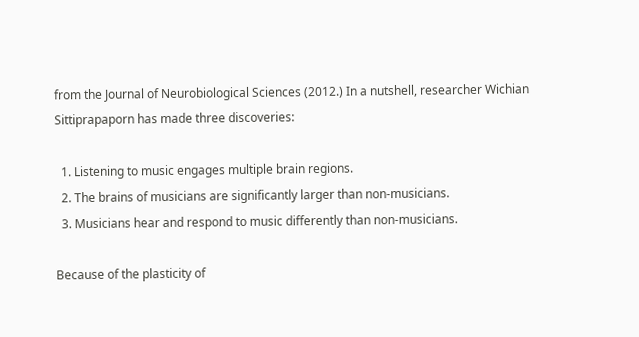from the Journal of Neurobiological Sciences (2012.) In a nutshell, researcher Wichian Sittiprapaporn has made three discoveries:

  1. Listening to music engages multiple brain regions.
  2. The brains of musicians are significantly larger than non-musicians.
  3. Musicians hear and respond to music differently than non-musicians.

Because of the plasticity of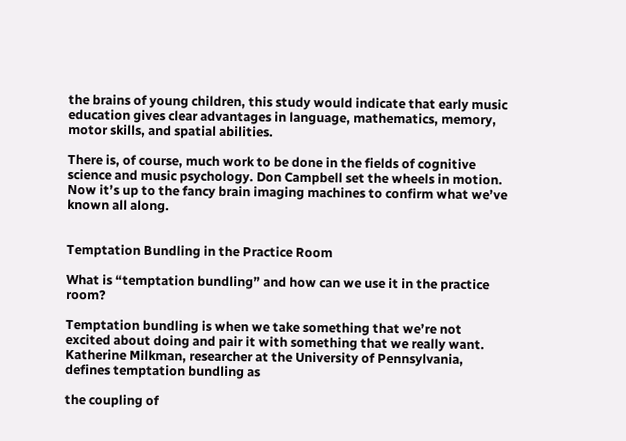the brains of young children, this study would indicate that early music education gives clear advantages in language, mathematics, memory, motor skills, and spatial abilities.

There is, of course, much work to be done in the fields of cognitive science and music psychology. Don Campbell set the wheels in motion. Now it’s up to the fancy brain imaging machines to confirm what we’ve known all along.


Temptation Bundling in the Practice Room

What is “temptation bundling” and how can we use it in the practice room?

Temptation bundling is when we take something that we’re not excited about doing and pair it with something that we really want. Katherine Milkman, researcher at the University of Pennsylvania, defines temptation bundling as

the coupling of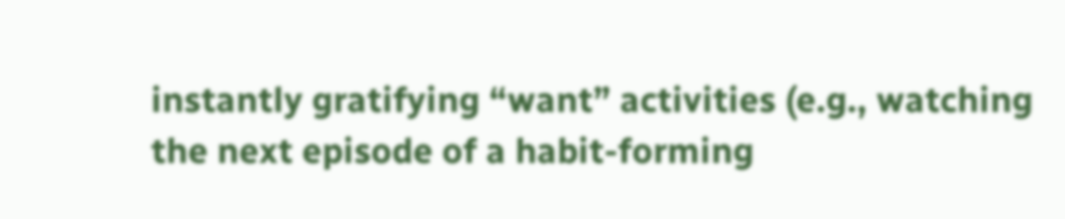instantly gratifying “want” activities (e.g., watching the next episode of a habit-forming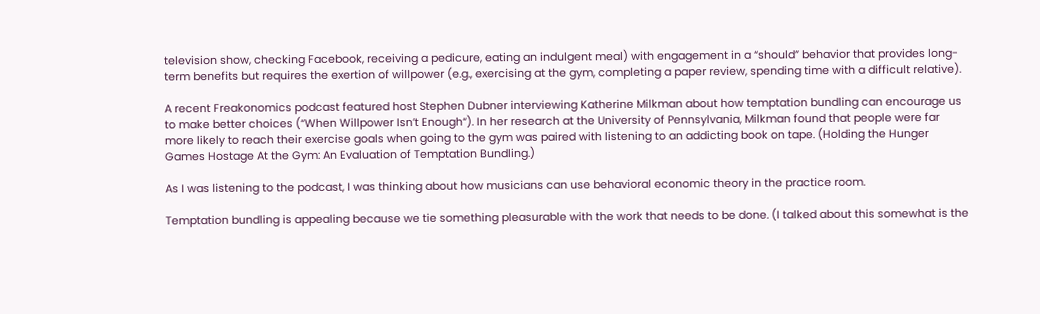television show, checking Facebook, receiving a pedicure, eating an indulgent meal) with engagement in a “should” behavior that provides long-term benefits but requires the exertion of willpower (e.g., exercising at the gym, completing a paper review, spending time with a difficult relative).

A recent Freakonomics podcast featured host Stephen Dubner interviewing Katherine Milkman about how temptation bundling can encourage us to make better choices (“When Willpower Isn’t Enough“). In her research at the University of Pennsylvania, Milkman found that people were far more likely to reach their exercise goals when going to the gym was paired with listening to an addicting book on tape. (Holding the Hunger Games Hostage At the Gym: An Evaluation of Temptation Bundling.)

As I was listening to the podcast, I was thinking about how musicians can use behavioral economic theory in the practice room.

Temptation bundling is appealing because we tie something pleasurable with the work that needs to be done. (I talked about this somewhat is the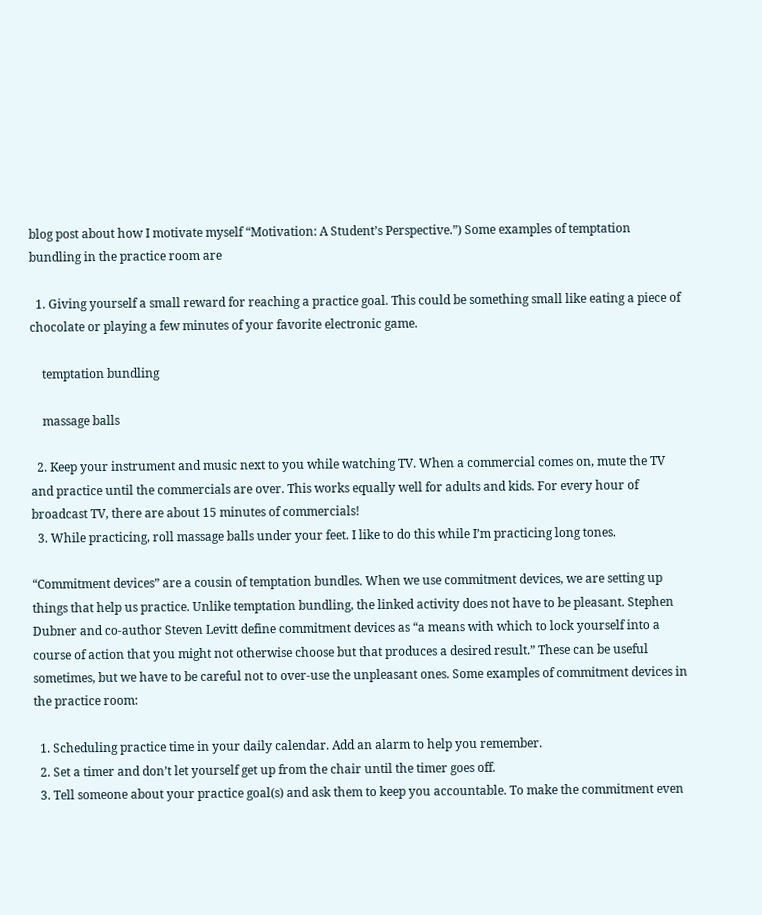blog post about how I motivate myself “Motivation: A Student’s Perspective.”) Some examples of temptation bundling in the practice room are

  1. Giving yourself a small reward for reaching a practice goal. This could be something small like eating a piece of chocolate or playing a few minutes of your favorite electronic game.

    temptation bundling

    massage balls

  2. Keep your instrument and music next to you while watching TV. When a commercial comes on, mute the TV and practice until the commercials are over. This works equally well for adults and kids. For every hour of broadcast TV, there are about 15 minutes of commercials!
  3. While practicing, roll massage balls under your feet. I like to do this while I’m practicing long tones.

“Commitment devices” are a cousin of temptation bundles. When we use commitment devices, we are setting up things that help us practice. Unlike temptation bundling, the linked activity does not have to be pleasant. Stephen Dubner and co-author Steven Levitt define commitment devices as “a means with which to lock yourself into a course of action that you might not otherwise choose but that produces a desired result.” These can be useful sometimes, but we have to be careful not to over-use the unpleasant ones. Some examples of commitment devices in the practice room:

  1. Scheduling practice time in your daily calendar. Add an alarm to help you remember.
  2. Set a timer and don’t let yourself get up from the chair until the timer goes off.
  3. Tell someone about your practice goal(s) and ask them to keep you accountable. To make the commitment even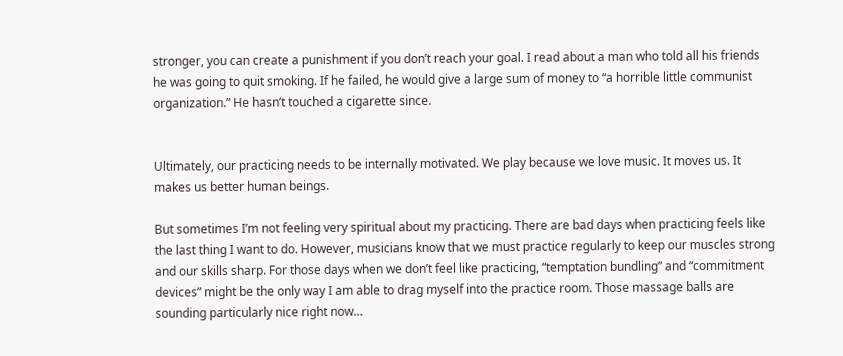stronger, you can create a punishment if you don’t reach your goal. I read about a man who told all his friends he was going to quit smoking. If he failed, he would give a large sum of money to “a horrible little communist organization.” He hasn’t touched a cigarette since.


Ultimately, our practicing needs to be internally motivated. We play because we love music. It moves us. It makes us better human beings.

But sometimes I’m not feeling very spiritual about my practicing. There are bad days when practicing feels like the last thing I want to do. However, musicians know that we must practice regularly to keep our muscles strong and our skills sharp. For those days when we don’t feel like practicing, “temptation bundling” and “commitment devices” might be the only way I am able to drag myself into the practice room. Those massage balls are sounding particularly nice right now…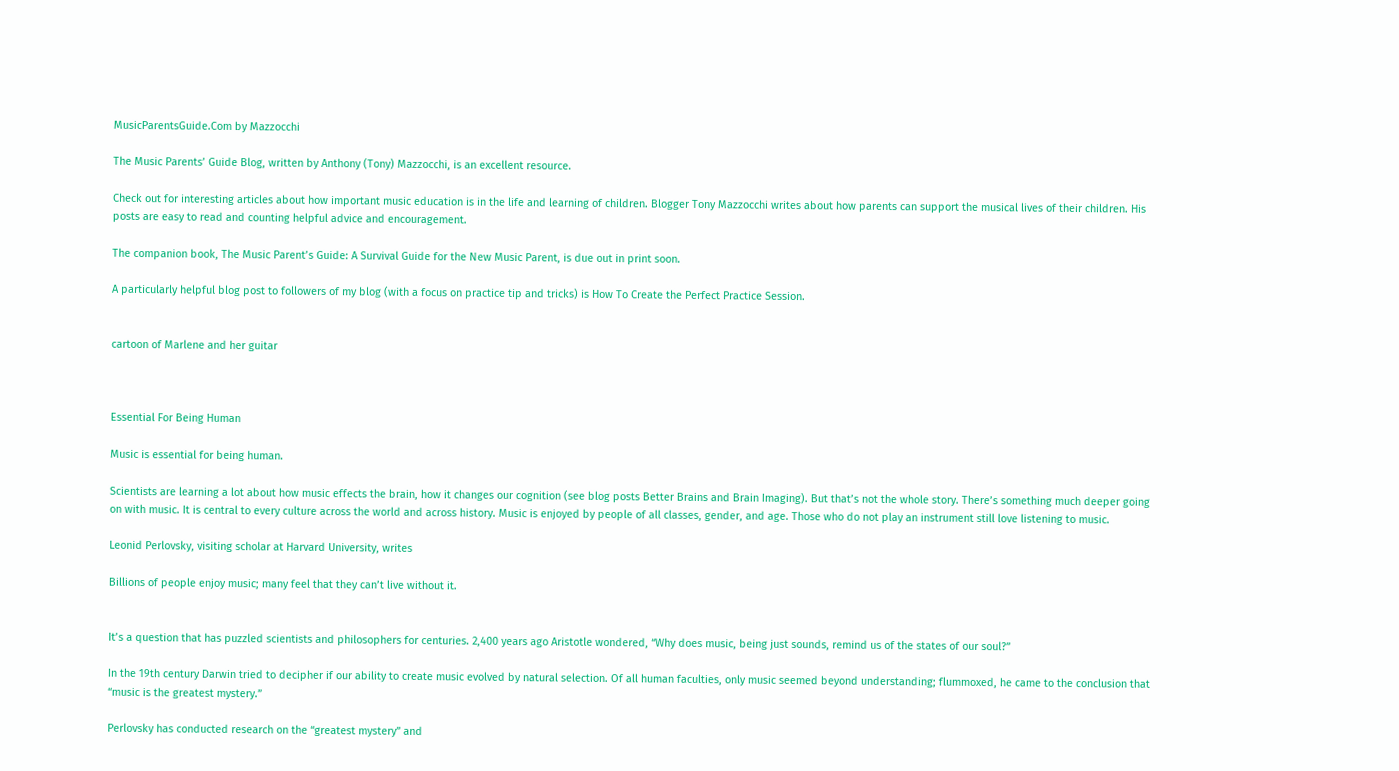MusicParentsGuide.Com by Mazzocchi

The Music Parents’ Guide Blog, written by Anthony (Tony) Mazzocchi, is an excellent resource.

Check out for interesting articles about how important music education is in the life and learning of children. Blogger Tony Mazzocchi writes about how parents can support the musical lives of their children. His posts are easy to read and counting helpful advice and encouragement.

The companion book, The Music Parent’s Guide: A Survival Guide for the New Music Parent, is due out in print soon.

A particularly helpful blog post to followers of my blog (with a focus on practice tip and tricks) is How To Create the Perfect Practice Session.


cartoon of Marlene and her guitar



Essential For Being Human

Music is essential for being human.

Scientists are learning a lot about how music effects the brain, how it changes our cognition (see blog posts Better Brains and Brain Imaging). But that’s not the whole story. There’s something much deeper going on with music. It is central to every culture across the world and across history. Music is enjoyed by people of all classes, gender, and age. Those who do not play an instrument still love listening to music.

Leonid Perlovsky, visiting scholar at Harvard University, writes

Billions of people enjoy music; many feel that they can’t live without it.


It’s a question that has puzzled scientists and philosophers for centuries. 2,400 years ago Aristotle wondered, “Why does music, being just sounds, remind us of the states of our soul?”

In the 19th century Darwin tried to decipher if our ability to create music evolved by natural selection. Of all human faculties, only music seemed beyond understanding; flummoxed, he came to the conclusion that “music is the greatest mystery.”

Perlovsky has conducted research on the “greatest mystery” and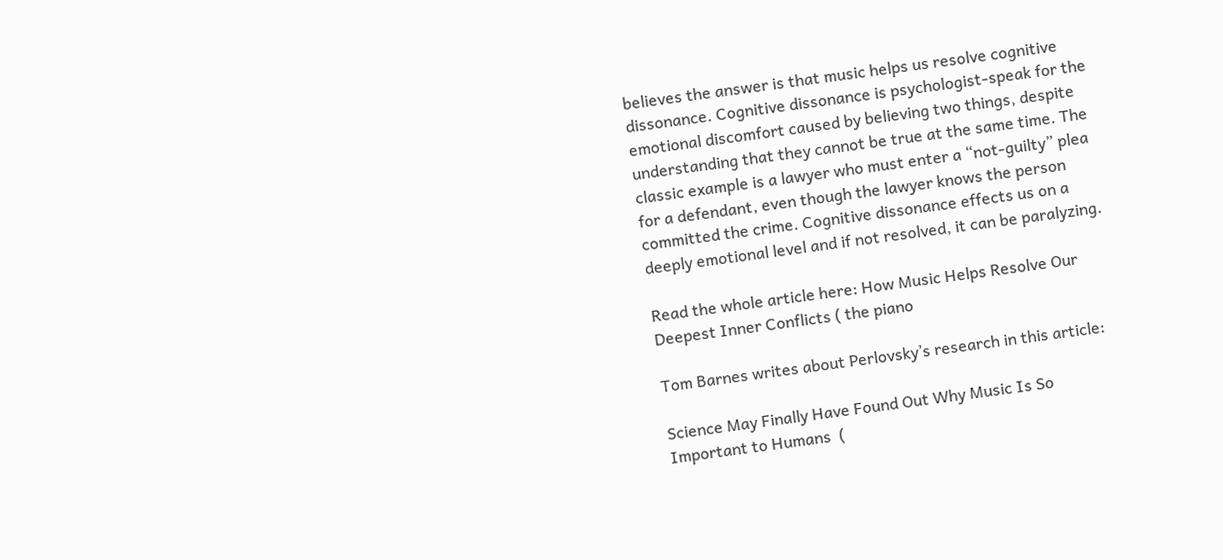believes the answer is that music helps us resolve cognitive dissonance. Cognitive dissonance is psychologist-speak for the emotional discomfort caused by believing two things, despite understanding that they cannot be true at the same time. The classic example is a lawyer who must enter a “not-guilty” plea for a defendant, even though the lawyer knows the person committed the crime. Cognitive dissonance effects us on a deeply emotional level and if not resolved, it can be paralyzing.

Read the whole article here: How Music Helps Resolve Our Deepest Inner Conflicts ( the piano

Tom Barnes writes about Perlovsky’s research in this article:

Science May Finally Have Found Out Why Music Is So Important to Humans  (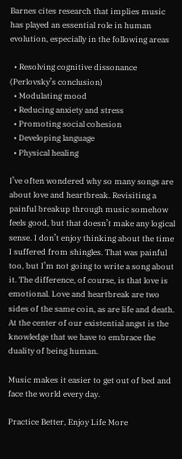Barnes cites research that implies music has played an essential role in human evolution, especially in the following areas

  • Resolving cognitive dissonance (Perlovsky’s conclusion)
  • Modulating mood
  • Reducing anxiety and stress
  • Promoting social cohesion
  • Developing language
  • Physical healing

I’ve often wondered why so many songs are about love and heartbreak. Revisiting a painful breakup through music somehow feels good, but that doesn’t make any logical sense. I don’t enjoy thinking about the time I suffered from shingles. That was painful too, but I’m not going to write a song about it. The difference, of course, is that love is emotional. Love and heartbreak are two sides of the same coin, as are life and death. At the center of our existential angst is the knowledge that we have to embrace the duality of being human.

Music makes it easier to get out of bed and face the world every day.

Practice Better, Enjoy Life More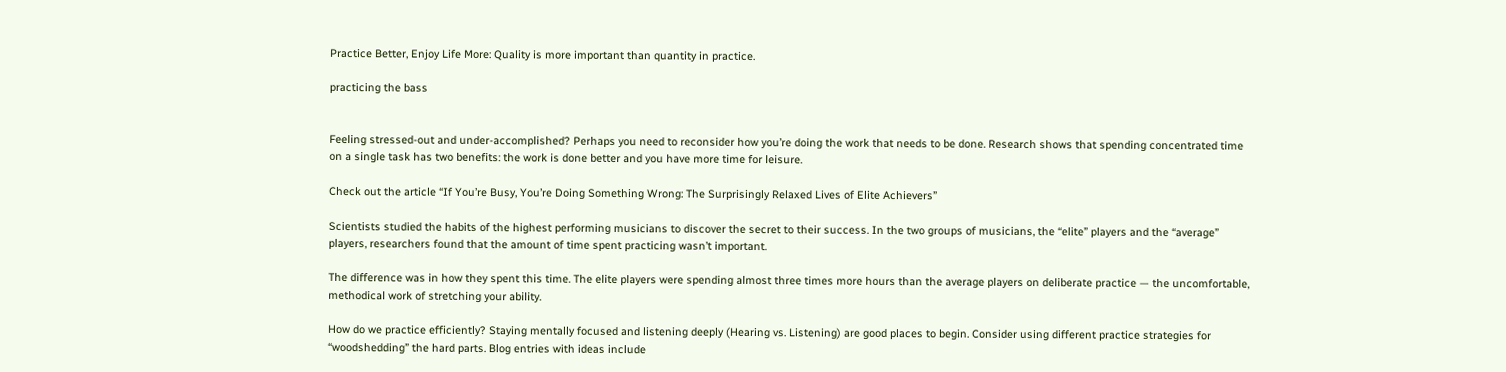Practice Better, Enjoy Life More: Quality is more important than quantity in practice.

practicing the bass


Feeling stressed-out and under-accomplished? Perhaps you need to reconsider how you’re doing the work that needs to be done. Research shows that spending concentrated time on a single task has two benefits: the work is done better and you have more time for leisure.

Check out the article “If You’re Busy, You’re Doing Something Wrong: The Surprisingly Relaxed Lives of Elite Achievers”

Scientists studied the habits of the highest performing musicians to discover the secret to their success. In the two groups of musicians, the “elite” players and the “average” players, researchers found that the amount of time spent practicing wasn’t important.

The difference was in how they spent this time. The elite players were spending almost three times more hours than the average players on deliberate practice — the uncomfortable, methodical work of stretching your ability.

How do we practice efficiently? Staying mentally focused and listening deeply (Hearing vs. Listening) are good places to begin. Consider using different practice strategies for “woodshedding” the hard parts. Blog entries with ideas include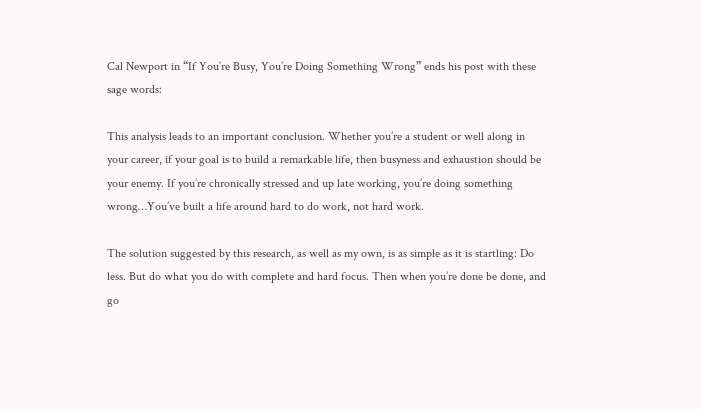Cal Newport in “If You’re Busy, You’re Doing Something Wrong” ends his post with these sage words:

This analysis leads to an important conclusion. Whether you’re a student or well along in your career, if your goal is to build a remarkable life, then busyness and exhaustion should be your enemy. If you’re chronically stressed and up late working, you’re doing something wrong…You’ve built a life around hard to do work, not hard work.

The solution suggested by this research, as well as my own, is as simple as it is startling: Do less. But do what you do with complete and hard focus. Then when you’re done be done, and go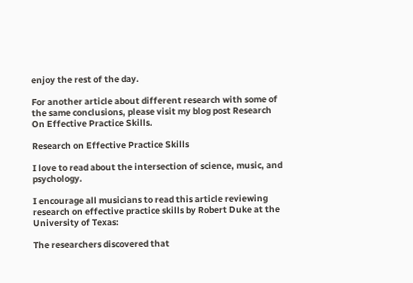enjoy the rest of the day.

For another article about different research with some of the same conclusions, please visit my blog post Research On Effective Practice Skills.

Research on Effective Practice Skills

I love to read about the intersection of science, music, and psychology.

I encourage all musicians to read this article reviewing research on effective practice skills by Robert Duke at the University of Texas:

The researchers discovered that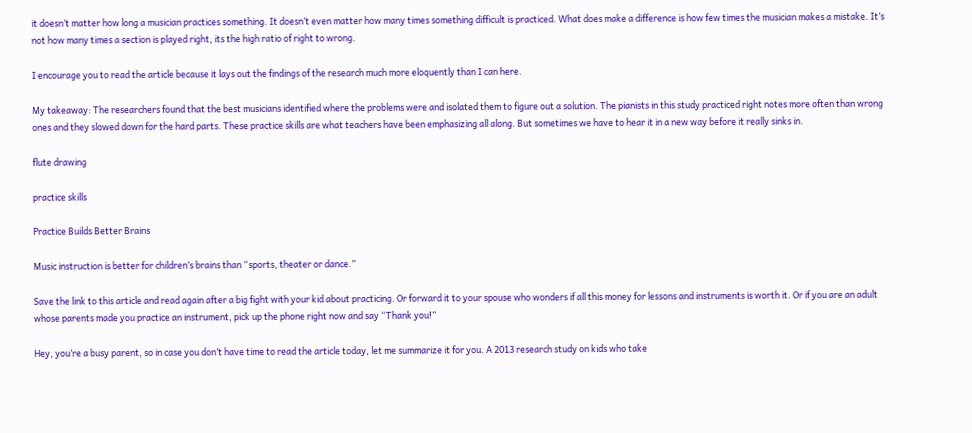it doesn’t matter how long a musician practices something. It doesn’t even matter how many times something difficult is practiced. What does make a difference is how few times the musician makes a mistake. It’s not how many times a section is played right, its the high ratio of right to wrong.

I encourage you to read the article because it lays out the findings of the research much more eloquently than I can here.

My takeaway: The researchers found that the best musicians identified where the problems were and isolated them to figure out a solution. The pianists in this study practiced right notes more often than wrong ones and they slowed down for the hard parts. These practice skills are what teachers have been emphasizing all along. But sometimes we have to hear it in a new way before it really sinks in.

flute drawing

practice skills

Practice Builds Better Brains

Music instruction is better for children’s brains than “sports, theater or dance.”

Save the link to this article and read again after a big fight with your kid about practicing. Or forward it to your spouse who wonders if all this money for lessons and instruments is worth it. Or if you are an adult whose parents made you practice an instrument, pick up the phone right now and say “Thank you!”

Hey, you’re a busy parent, so in case you don’t have time to read the article today, let me summarize it for you. A 2013 research study on kids who take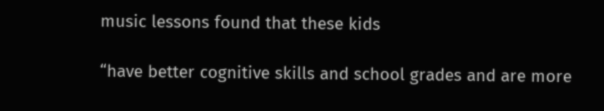music lessons found that these kids

“have better cognitive skills and school grades and are more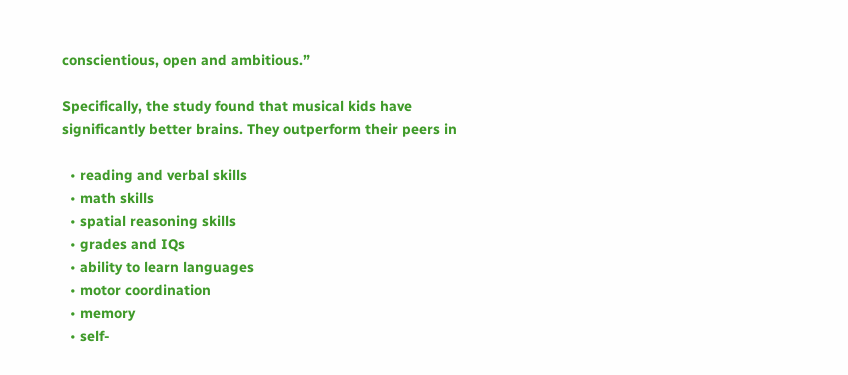conscientious, open and ambitious.”

Specifically, the study found that musical kids have significantly better brains. They outperform their peers in

  • reading and verbal skills
  • math skills
  • spatial reasoning skills
  • grades and IQs
  • ability to learn languages
  • motor coordination
  • memory
  • self-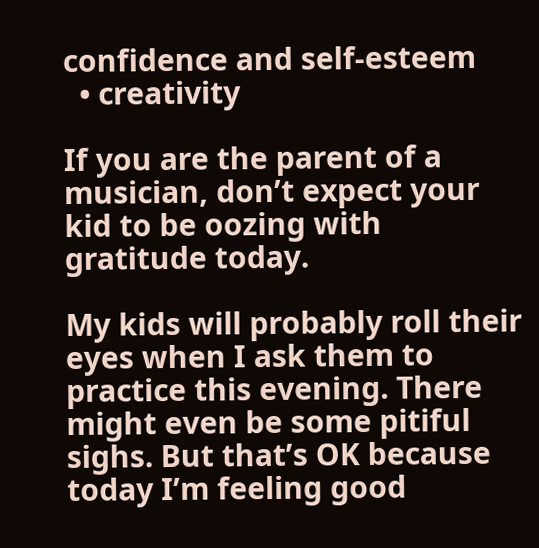confidence and self-esteem
  • creativity

If you are the parent of a musician, don’t expect your kid to be oozing with gratitude today.

My kids will probably roll their eyes when I ask them to practice this evening. There might even be some pitiful sighs. But that’s OK because today I’m feeling good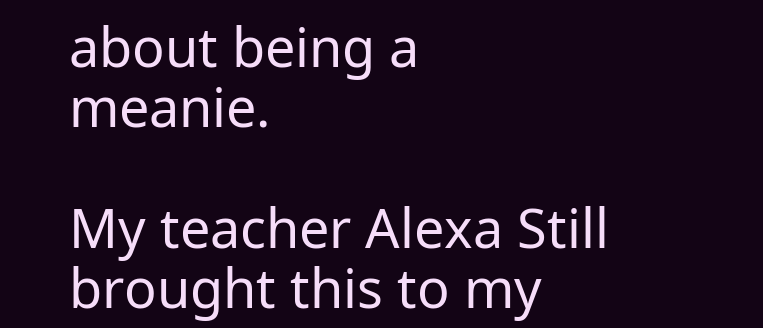about being a meanie.

My teacher Alexa Still brought this to my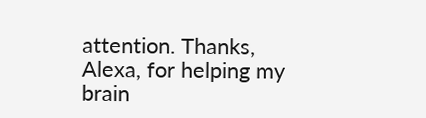attention. Thanks, Alexa, for helping my brain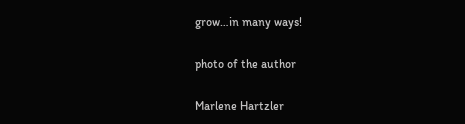grow…in many ways!

photo of the author

Marlene Hartzler